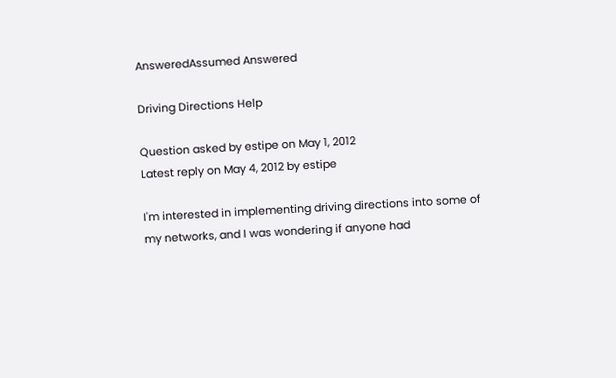AnsweredAssumed Answered

Driving Directions Help

Question asked by estipe on May 1, 2012
Latest reply on May 4, 2012 by estipe

I'm interested in implementing driving directions into some of my networks, and I was wondering if anyone had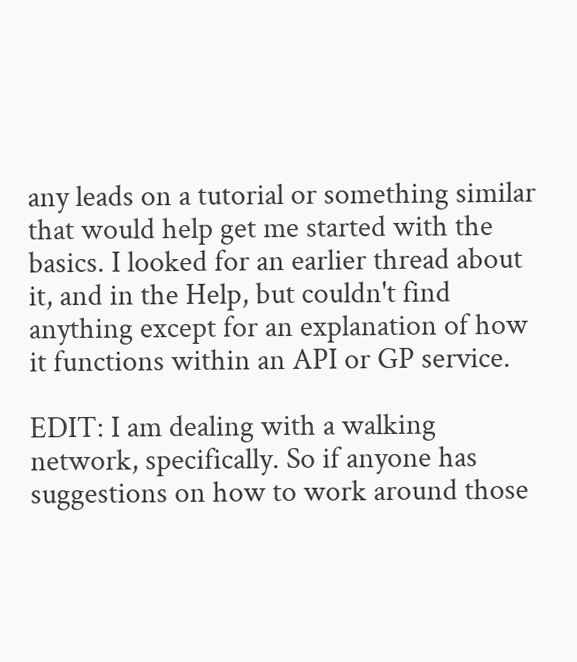any leads on a tutorial or something similar that would help get me started with the basics. I looked for an earlier thread about it, and in the Help, but couldn't find anything except for an explanation of how it functions within an API or GP service.

EDIT: I am dealing with a walking network, specifically. So if anyone has suggestions on how to work around those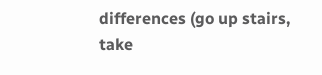differences (go up stairs, take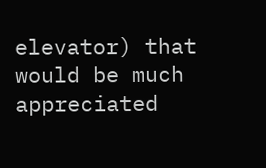elevator) that would be much appreciated